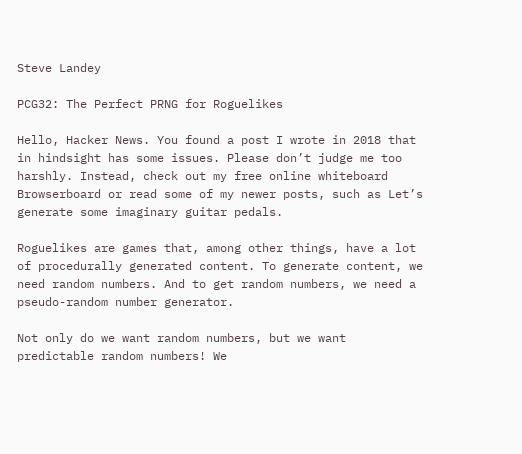Steve Landey

PCG32: The Perfect PRNG for Roguelikes

Hello, Hacker News. You found a post I wrote in 2018 that in hindsight has some issues. Please don’t judge me too harshly. Instead, check out my free online whiteboard Browserboard or read some of my newer posts, such as Let’s generate some imaginary guitar pedals.

Roguelikes are games that, among other things, have a lot of procedurally generated content. To generate content, we need random numbers. And to get random numbers, we need a pseudo-random number generator.

Not only do we want random numbers, but we want predictable random numbers! We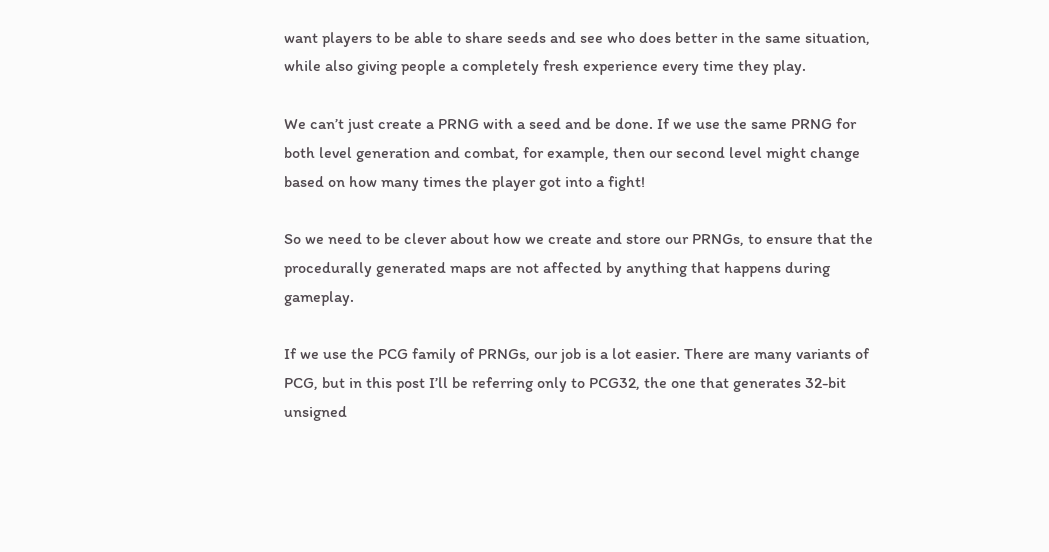want players to be able to share seeds and see who does better in the same situation, while also giving people a completely fresh experience every time they play.

We can’t just create a PRNG with a seed and be done. If we use the same PRNG for both level generation and combat, for example, then our second level might change based on how many times the player got into a fight!

So we need to be clever about how we create and store our PRNGs, to ensure that the procedurally generated maps are not affected by anything that happens during gameplay.

If we use the PCG family of PRNGs, our job is a lot easier. There are many variants of PCG, but in this post I’ll be referring only to PCG32, the one that generates 32-bit unsigned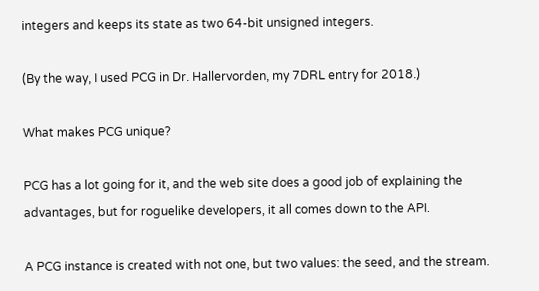integers and keeps its state as two 64-bit unsigned integers.

(By the way, I used PCG in Dr. Hallervorden, my 7DRL entry for 2018.)

What makes PCG unique?

PCG has a lot going for it, and the web site does a good job of explaining the advantages, but for roguelike developers, it all comes down to the API.

A PCG instance is created with not one, but two values: the seed, and the stream.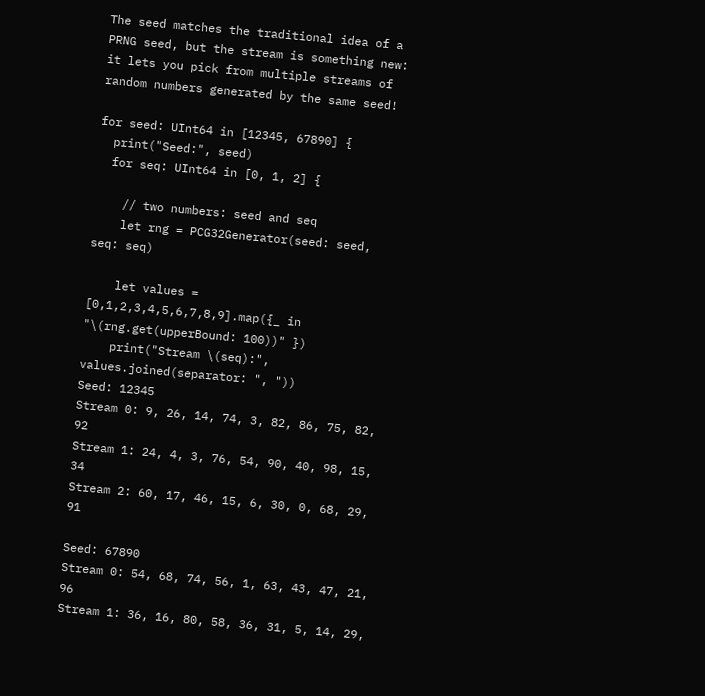The seed matches the traditional idea of a PRNG seed, but the stream is something new: it lets you pick from multiple streams of random numbers generated by the same seed!

for seed: UInt64 in [12345, 67890] {
  print("Seed:", seed)
  for seq: UInt64 in [0, 1, 2] {

    // two numbers: seed and seq
    let rng = PCG32Generator(seed: seed, seq: seq)

    let values = [0,1,2,3,4,5,6,7,8,9].map({_ in "\(rng.get(upperBound: 100))" })
    print("Stream \(seq):", values.joined(separator: ", "))
Seed: 12345
Stream 0: 9, 26, 14, 74, 3, 82, 86, 75, 82, 92
Stream 1: 24, 4, 3, 76, 54, 90, 40, 98, 15, 34
Stream 2: 60, 17, 46, 15, 6, 30, 0, 68, 29, 91

Seed: 67890
Stream 0: 54, 68, 74, 56, 1, 63, 43, 47, 21, 96
Stream 1: 36, 16, 80, 58, 36, 31, 5, 14, 29,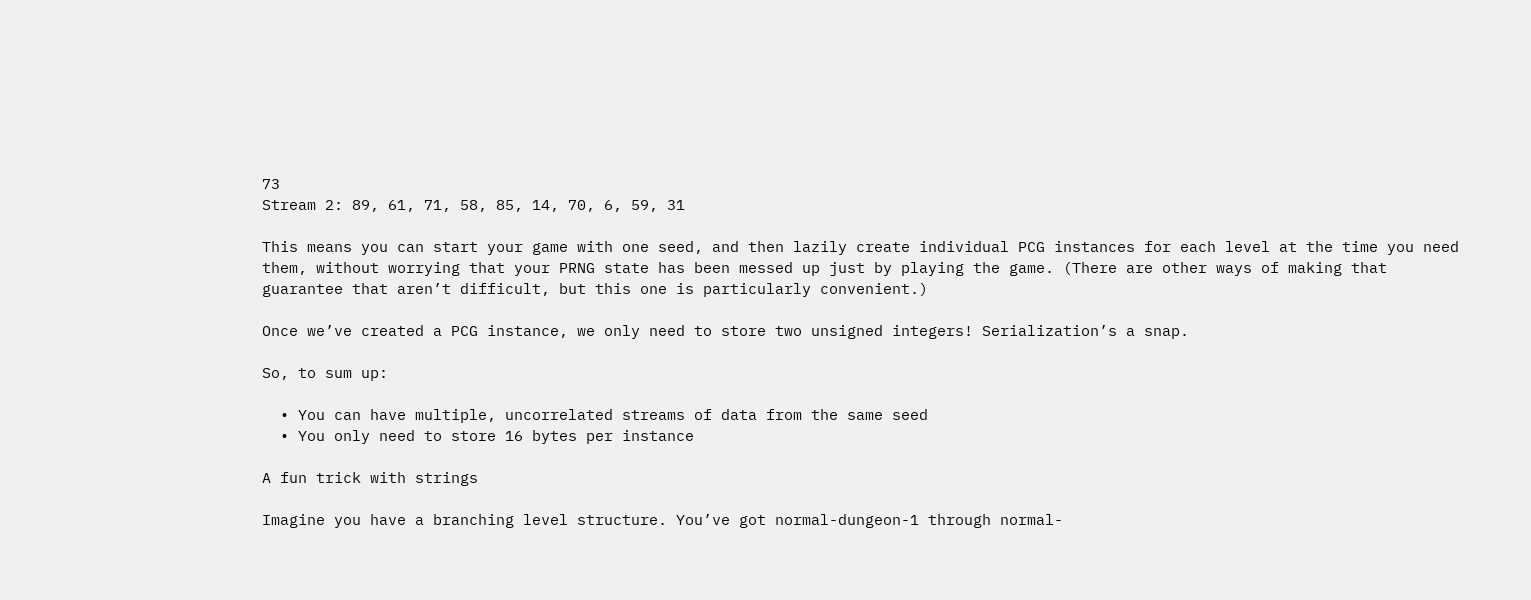73
Stream 2: 89, 61, 71, 58, 85, 14, 70, 6, 59, 31

This means you can start your game with one seed, and then lazily create individual PCG instances for each level at the time you need them, without worrying that your PRNG state has been messed up just by playing the game. (There are other ways of making that guarantee that aren’t difficult, but this one is particularly convenient.)

Once we’ve created a PCG instance, we only need to store two unsigned integers! Serialization’s a snap.

So, to sum up:

  • You can have multiple, uncorrelated streams of data from the same seed
  • You only need to store 16 bytes per instance

A fun trick with strings

Imagine you have a branching level structure. You’ve got normal-dungeon-1 through normal-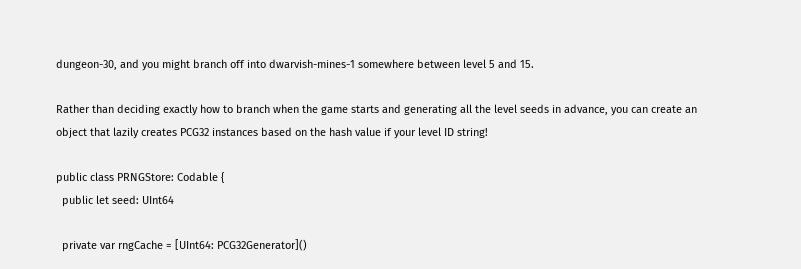dungeon-30, and you might branch off into dwarvish-mines-1 somewhere between level 5 and 15.

Rather than deciding exactly how to branch when the game starts and generating all the level seeds in advance, you can create an object that lazily creates PCG32 instances based on the hash value if your level ID string!

public class PRNGStore: Codable {
  public let seed: UInt64

  private var rngCache = [UInt64: PCG32Generator]()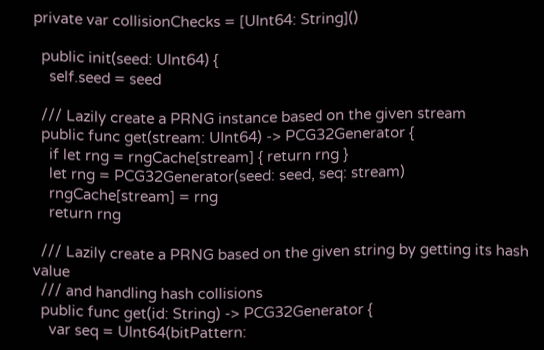private var collisionChecks = [UInt64: String]()

  public init(seed: UInt64) {
    self.seed = seed

  /// Lazily create a PRNG instance based on the given stream
  public func get(stream: UInt64) -> PCG32Generator {
    if let rng = rngCache[stream] { return rng }
    let rng = PCG32Generator(seed: seed, seq: stream)
    rngCache[stream] = rng
    return rng

  /// Lazily create a PRNG based on the given string by getting its hash value
  /// and handling hash collisions
  public func get(id: String) -> PCG32Generator {
    var seq = UInt64(bitPattern: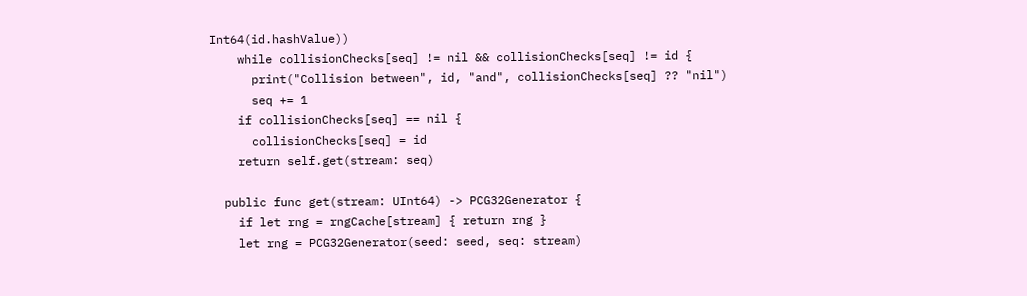Int64(id.hashValue))
    while collisionChecks[seq] != nil && collisionChecks[seq] != id {
      print("Collision between", id, "and", collisionChecks[seq] ?? "nil")
      seq += 1
    if collisionChecks[seq] == nil {
      collisionChecks[seq] = id
    return self.get(stream: seq)

  public func get(stream: UInt64) -> PCG32Generator {
    if let rng = rngCache[stream] { return rng }
    let rng = PCG32Generator(seed: seed, seq: stream)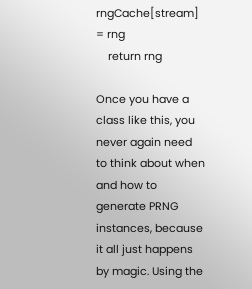rngCache[stream] = rng
    return rng

Once you have a class like this, you never again need to think about when and how to generate PRNG instances, because it all just happens by magic. Using the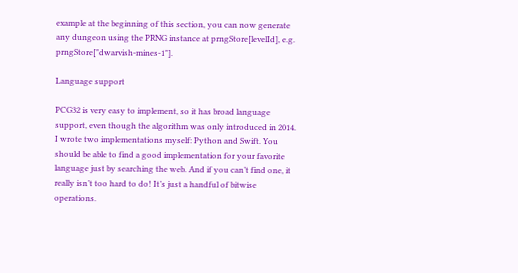example at the beginning of this section, you can now generate any dungeon using the PRNG instance at prngStore[levelId], e.g. prngStore["dwarvish-mines-1"].

Language support

PCG32 is very easy to implement, so it has broad language support, even though the algorithm was only introduced in 2014. I wrote two implementations myself: Python and Swift. You should be able to find a good implementation for your favorite language just by searching the web. And if you can’t find one, it really isn’t too hard to do! It’s just a handful of bitwise operations.